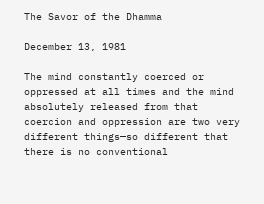The Savor of the Dhamma

December 13, 1981

The mind constantly coerced or oppressed at all times and the mind absolutely released from that coercion and oppression are two very different things—so different that there is no conventional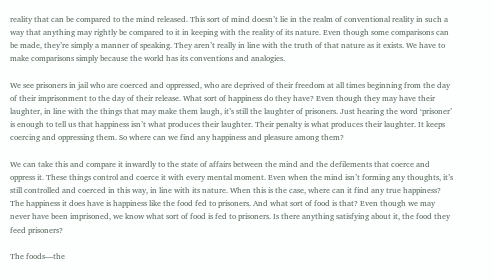reality that can be compared to the mind released. This sort of mind doesn’t lie in the realm of conventional reality in such a way that anything may rightly be compared to it in keeping with the reality of its nature. Even though some comparisons can be made, they’re simply a manner of speaking. They aren’t really in line with the truth of that nature as it exists. We have to make comparisons simply because the world has its conventions and analogies.

We see prisoners in jail who are coerced and oppressed, who are deprived of their freedom at all times beginning from the day of their imprisonment to the day of their release. What sort of happiness do they have? Even though they may have their laughter, in line with the things that may make them laugh, it’s still the laughter of prisoners. Just hearing the word ‘prisoner’ is enough to tell us that happiness isn’t what produces their laughter. Their penalty is what produces their laughter. It keeps coercing and oppressing them. So where can we find any happiness and pleasure among them?

We can take this and compare it inwardly to the state of affairs between the mind and the defilements that coerce and oppress it. These things control and coerce it with every mental moment. Even when the mind isn’t forming any thoughts, it’s still controlled and coerced in this way, in line with its nature. When this is the case, where can it find any true happiness? The happiness it does have is happiness like the food fed to prisoners. And what sort of food is that? Even though we may never have been imprisoned, we know what sort of food is fed to prisoners. Is there anything satisfying about it, the food they feed prisoners?

The foods—the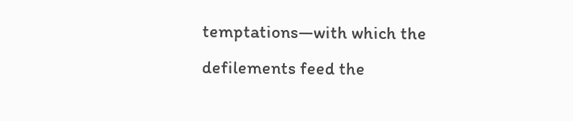temptations—with which the defilements feed the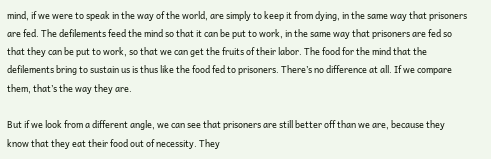mind, if we were to speak in the way of the world, are simply to keep it from dying, in the same way that prisoners are fed. The defilements feed the mind so that it can be put to work, in the same way that prisoners are fed so that they can be put to work, so that we can get the fruits of their labor. The food for the mind that the defilements bring to sustain us is thus like the food fed to prisoners. There’s no difference at all. If we compare them, that’s the way they are.

But if we look from a different angle, we can see that prisoners are still better off than we are, because they know that they eat their food out of necessity. They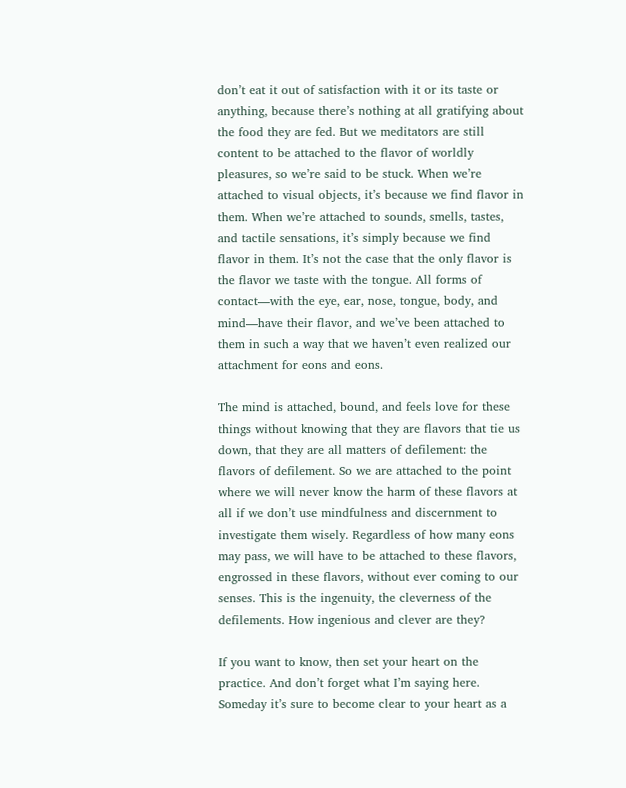don’t eat it out of satisfaction with it or its taste or anything, because there’s nothing at all gratifying about the food they are fed. But we meditators are still content to be attached to the flavor of worldly pleasures, so we’re said to be stuck. When we’re attached to visual objects, it’s because we find flavor in them. When we’re attached to sounds, smells, tastes, and tactile sensations, it’s simply because we find flavor in them. It’s not the case that the only flavor is the flavor we taste with the tongue. All forms of contact—with the eye, ear, nose, tongue, body, and mind—have their flavor, and we’ve been attached to them in such a way that we haven’t even realized our attachment for eons and eons.

The mind is attached, bound, and feels love for these things without knowing that they are flavors that tie us down, that they are all matters of defilement: the flavors of defilement. So we are attached to the point where we will never know the harm of these flavors at all if we don’t use mindfulness and discernment to investigate them wisely. Regardless of how many eons may pass, we will have to be attached to these flavors, engrossed in these flavors, without ever coming to our senses. This is the ingenuity, the cleverness of the defilements. How ingenious and clever are they?

If you want to know, then set your heart on the practice. And don’t forget what I’m saying here. Someday it’s sure to become clear to your heart as a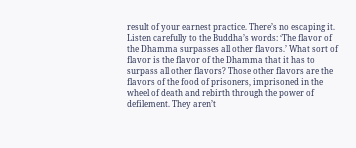result of your earnest practice. There’s no escaping it. Listen carefully to the Buddha’s words: ‘The flavor of the Dhamma surpasses all other flavors.’ What sort of flavor is the flavor of the Dhamma that it has to surpass all other flavors? Those other flavors are the flavors of the food of prisoners, imprisoned in the wheel of death and rebirth through the power of defilement. They aren’t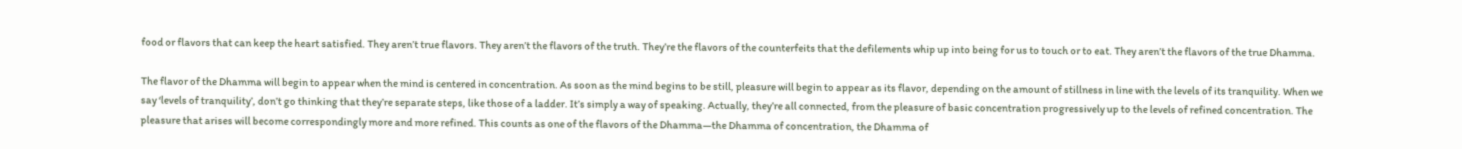food or flavors that can keep the heart satisfied. They aren’t true flavors. They aren’t the flavors of the truth. They’re the flavors of the counterfeits that the defilements whip up into being for us to touch or to eat. They aren’t the flavors of the true Dhamma.

The flavor of the Dhamma will begin to appear when the mind is centered in concentration. As soon as the mind begins to be still, pleasure will begin to appear as its flavor, depending on the amount of stillness in line with the levels of its tranquility. When we say ‘levels of tranquility’, don’t go thinking that they’re separate steps, like those of a ladder. It’s simply a way of speaking. Actually, they’re all connected, from the pleasure of basic concentration progressively up to the levels of refined concentration. The pleasure that arises will become correspondingly more and more refined. This counts as one of the flavors of the Dhamma—the Dhamma of concentration, the Dhamma of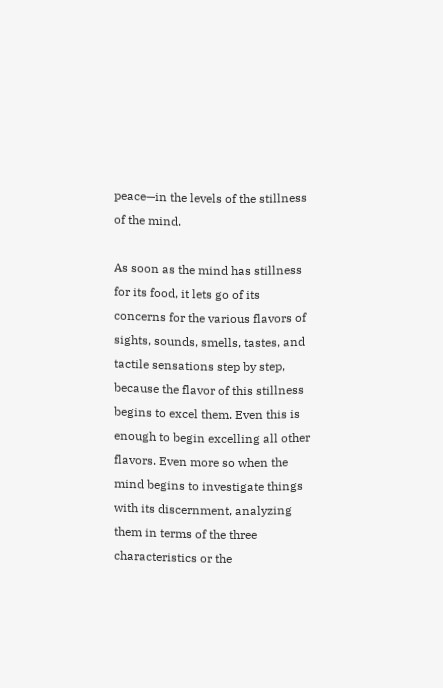peace—in the levels of the stillness of the mind.

As soon as the mind has stillness for its food, it lets go of its concerns for the various flavors of sights, sounds, smells, tastes, and tactile sensations step by step, because the flavor of this stillness begins to excel them. Even this is enough to begin excelling all other flavors. Even more so when the mind begins to investigate things with its discernment, analyzing them in terms of the three characteristics or the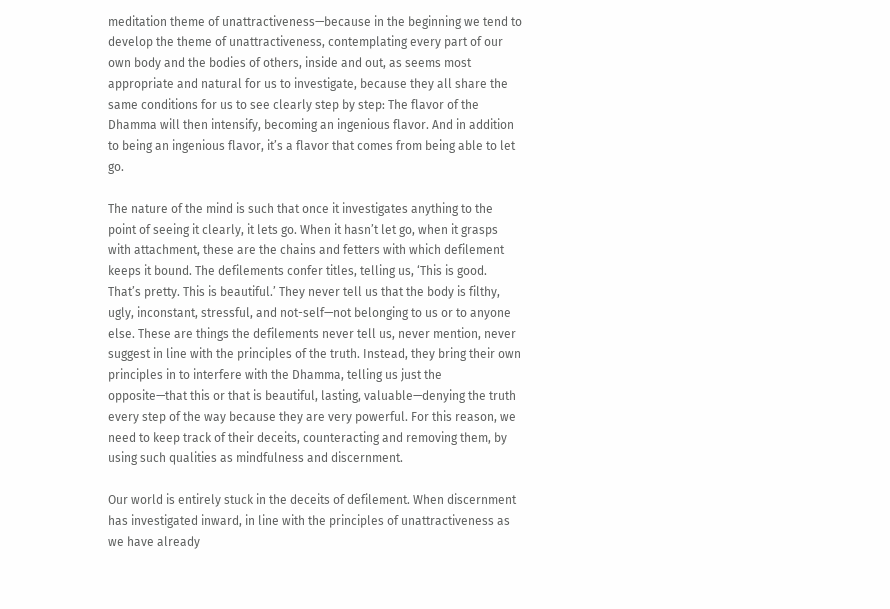meditation theme of unattractiveness—because in the beginning we tend to develop the theme of unattractiveness, contemplating every part of our own body and the bodies of others, inside and out, as seems most appropriate and natural for us to investigate, because they all share the same conditions for us to see clearly step by step: The flavor of the Dhamma will then intensify, becoming an ingenious flavor. And in addition to being an ingenious flavor, it’s a flavor that comes from being able to let go.

The nature of the mind is such that once it investigates anything to the point of seeing it clearly, it lets go. When it hasn’t let go, when it grasps with attachment, these are the chains and fetters with which defilement keeps it bound. The defilements confer titles, telling us, ‘This is good. That’s pretty. This is beautiful.’ They never tell us that the body is filthy, ugly, inconstant, stressful, and not-self—not belonging to us or to anyone else. These are things the defilements never tell us, never mention, never suggest in line with the principles of the truth. Instead, they bring their own principles in to interfere with the Dhamma, telling us just the opposite—that this or that is beautiful, lasting, valuable—denying the truth every step of the way because they are very powerful. For this reason, we need to keep track of their deceits, counteracting and removing them, by using such qualities as mindfulness and discernment.

Our world is entirely stuck in the deceits of defilement. When discernment has investigated inward, in line with the principles of unattractiveness as we have already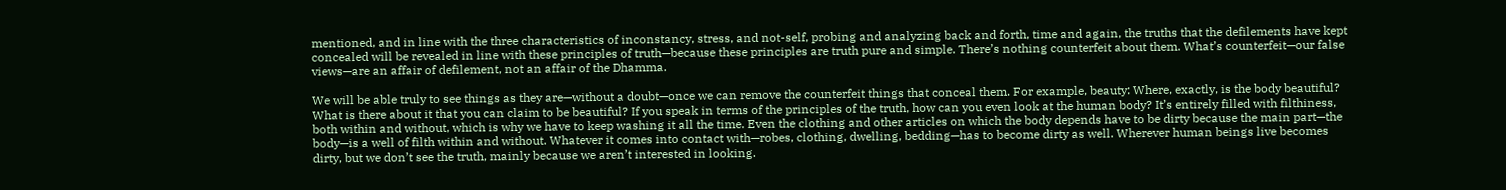mentioned, and in line with the three characteristics of inconstancy, stress, and not-self, probing and analyzing back and forth, time and again, the truths that the defilements have kept concealed will be revealed in line with these principles of truth—because these principles are truth pure and simple. There’s nothing counterfeit about them. What’s counterfeit—our false views—are an affair of defilement, not an affair of the Dhamma.

We will be able truly to see things as they are—without a doubt—once we can remove the counterfeit things that conceal them. For example, beauty: Where, exactly, is the body beautiful? What is there about it that you can claim to be beautiful? If you speak in terms of the principles of the truth, how can you even look at the human body? It’s entirely filled with filthiness, both within and without, which is why we have to keep washing it all the time. Even the clothing and other articles on which the body depends have to be dirty because the main part—the body—is a well of filth within and without. Whatever it comes into contact with—robes, clothing, dwelling, bedding—has to become dirty as well. Wherever human beings live becomes dirty, but we don’t see the truth, mainly because we aren’t interested in looking.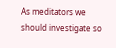As meditators we should investigate so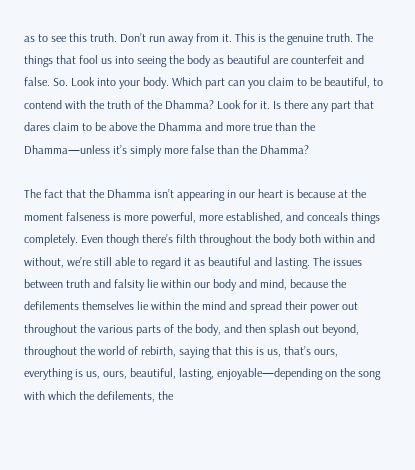as to see this truth. Don’t run away from it. This is the genuine truth. The things that fool us into seeing the body as beautiful are counterfeit and false. So. Look into your body. Which part can you claim to be beautiful, to contend with the truth of the Dhamma? Look for it. Is there any part that dares claim to be above the Dhamma and more true than the Dhamma—unless it’s simply more false than the Dhamma?

The fact that the Dhamma isn’t appearing in our heart is because at the moment falseness is more powerful, more established, and conceals things completely. Even though there’s filth throughout the body both within and without, we’re still able to regard it as beautiful and lasting. The issues between truth and falsity lie within our body and mind, because the defilements themselves lie within the mind and spread their power out throughout the various parts of the body, and then splash out beyond, throughout the world of rebirth, saying that this is us, that’s ours, everything is us, ours, beautiful, lasting, enjoyable—depending on the song with which the defilements, the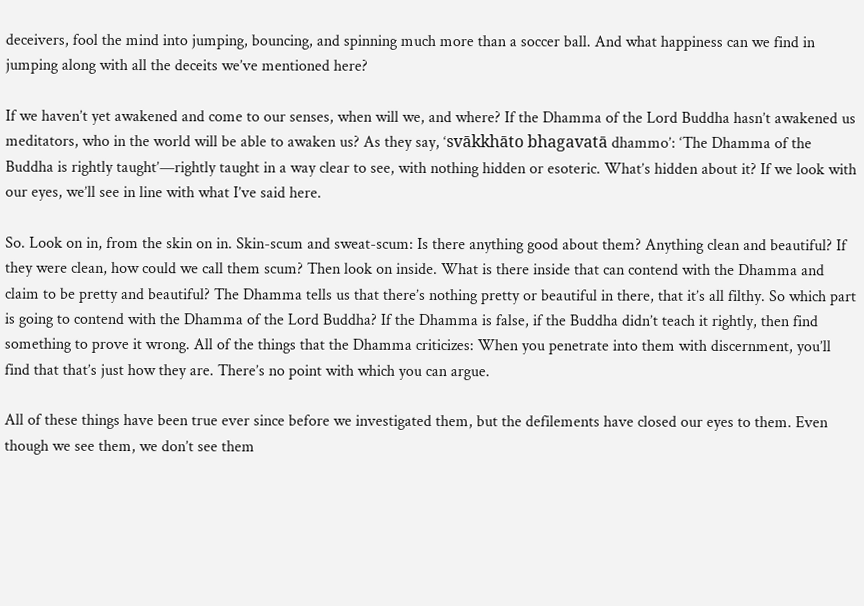deceivers, fool the mind into jumping, bouncing, and spinning much more than a soccer ball. And what happiness can we find in jumping along with all the deceits we’ve mentioned here?

If we haven’t yet awakened and come to our senses, when will we, and where? If the Dhamma of the Lord Buddha hasn’t awakened us meditators, who in the world will be able to awaken us? As they say, ‘svākkhāto bhagavatā dhammo’: ‘The Dhamma of the Buddha is rightly taught’—rightly taught in a way clear to see, with nothing hidden or esoteric. What’s hidden about it? If we look with our eyes, we’ll see in line with what I’ve said here.

So. Look on in, from the skin on in. Skin-scum and sweat-scum: Is there anything good about them? Anything clean and beautiful? If they were clean, how could we call them scum? Then look on inside. What is there inside that can contend with the Dhamma and claim to be pretty and beautiful? The Dhamma tells us that there’s nothing pretty or beautiful in there, that it’s all filthy. So which part is going to contend with the Dhamma of the Lord Buddha? If the Dhamma is false, if the Buddha didn’t teach it rightly, then find something to prove it wrong. All of the things that the Dhamma criticizes: When you penetrate into them with discernment, you’ll find that that’s just how they are. There’s no point with which you can argue.

All of these things have been true ever since before we investigated them, but the defilements have closed our eyes to them. Even though we see them, we don’t see them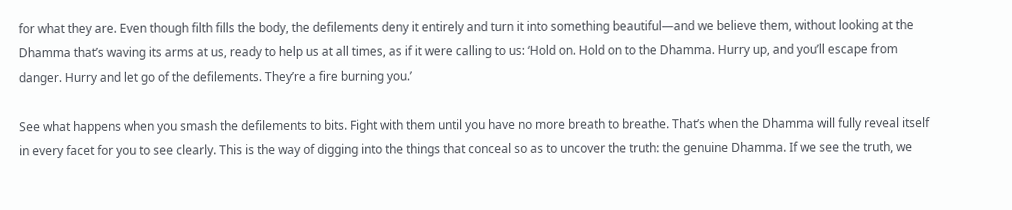for what they are. Even though filth fills the body, the defilements deny it entirely and turn it into something beautiful—and we believe them, without looking at the Dhamma that’s waving its arms at us, ready to help us at all times, as if it were calling to us: ‘Hold on. Hold on to the Dhamma. Hurry up, and you’ll escape from danger. Hurry and let go of the defilements. They’re a fire burning you.’

See what happens when you smash the defilements to bits. Fight with them until you have no more breath to breathe. That’s when the Dhamma will fully reveal itself in every facet for you to see clearly. This is the way of digging into the things that conceal so as to uncover the truth: the genuine Dhamma. If we see the truth, we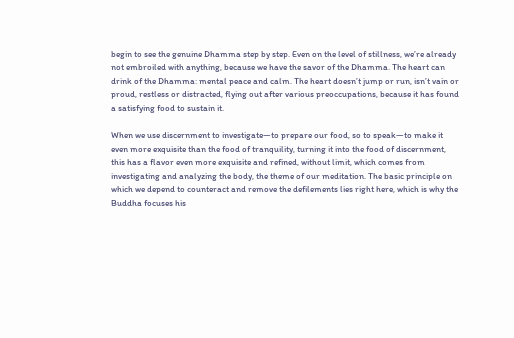begin to see the genuine Dhamma step by step. Even on the level of stillness, we’re already not embroiled with anything, because we have the savor of the Dhamma. The heart can drink of the Dhamma: mental peace and calm. The heart doesn’t jump or run, isn’t vain or proud, restless or distracted, flying out after various preoccupations, because it has found a satisfying food to sustain it.

When we use discernment to investigate—to prepare our food, so to speak—to make it even more exquisite than the food of tranquility, turning it into the food of discernment, this has a flavor even more exquisite and refined, without limit, which comes from investigating and analyzing the body, the theme of our meditation. The basic principle on which we depend to counteract and remove the defilements lies right here, which is why the Buddha focuses his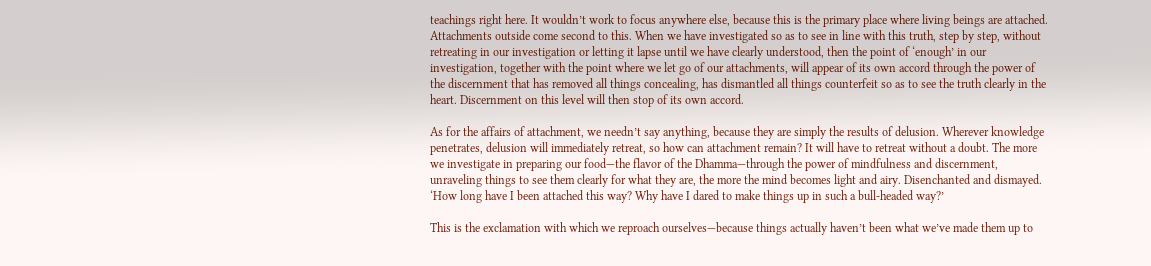teachings right here. It wouldn’t work to focus anywhere else, because this is the primary place where living beings are attached. Attachments outside come second to this. When we have investigated so as to see in line with this truth, step by step, without retreating in our investigation or letting it lapse until we have clearly understood, then the point of ‘enough’ in our investigation, together with the point where we let go of our attachments, will appear of its own accord through the power of the discernment that has removed all things concealing, has dismantled all things counterfeit so as to see the truth clearly in the heart. Discernment on this level will then stop of its own accord.

As for the affairs of attachment, we needn’t say anything, because they are simply the results of delusion. Wherever knowledge penetrates, delusion will immediately retreat, so how can attachment remain? It will have to retreat without a doubt. The more we investigate in preparing our food—the flavor of the Dhamma—through the power of mindfulness and discernment, unraveling things to see them clearly for what they are, the more the mind becomes light and airy. Disenchanted and dismayed. ‘How long have I been attached this way? Why have I dared to make things up in such a bull-headed way?’

This is the exclamation with which we reproach ourselves—because things actually haven’t been what we’ve made them up to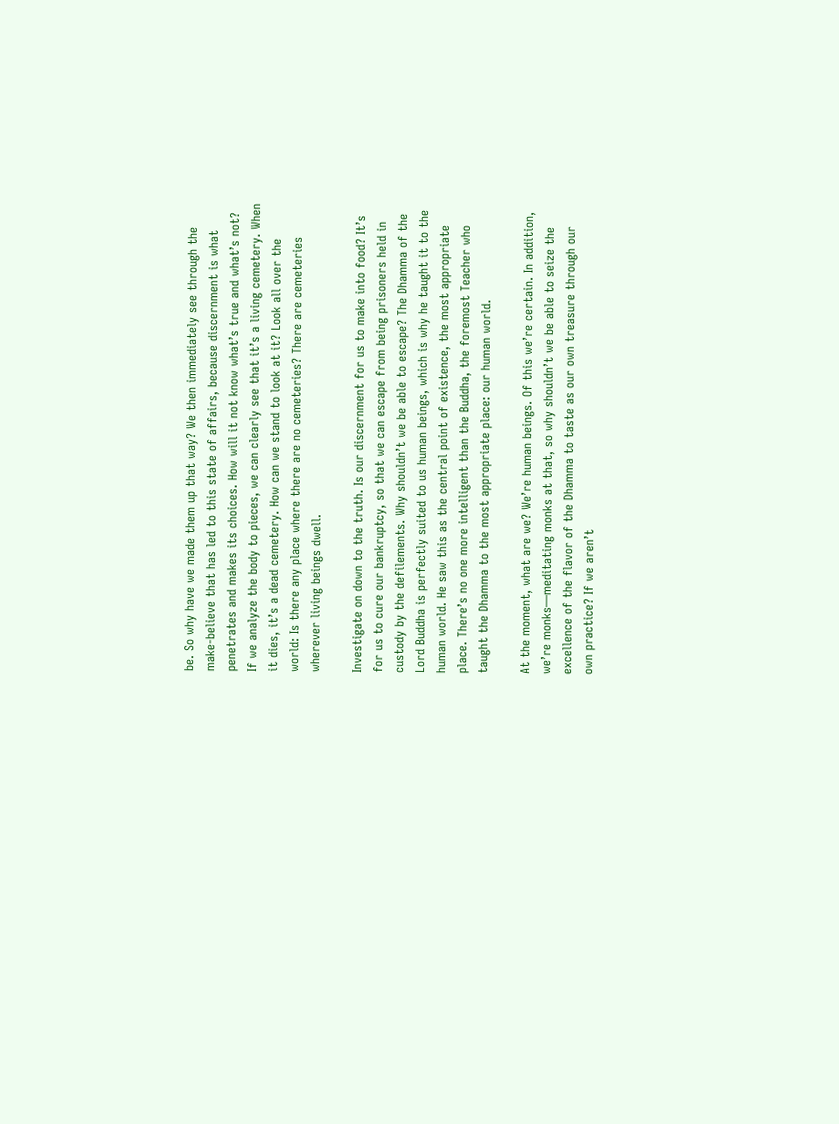be. So why have we made them up that way? We then immediately see through the make-believe that has led to this state of affairs, because discernment is what penetrates and makes its choices. How will it not know what’s true and what’s not? If we analyze the body to pieces, we can clearly see that it’s a living cemetery. When it dies, it’s a dead cemetery. How can we stand to look at it? Look all over the world: Is there any place where there are no cemeteries? There are cemeteries wherever living beings dwell.

Investigate on down to the truth. Is our discernment for us to make into food? It’s for us to cure our bankruptcy, so that we can escape from being prisoners held in custody by the defilements. Why shouldn’t we be able to escape? The Dhamma of the Lord Buddha is perfectly suited to us human beings, which is why he taught it to the human world. He saw this as the central point of existence, the most appropriate place. There’s no one more intelligent than the Buddha, the foremost Teacher who taught the Dhamma to the most appropriate place: our human world.

At the moment, what are we? We’re human beings. Of this we’re certain. In addition, we’re monks—meditating monks at that, so why shouldn’t we be able to seize the excellence of the flavor of the Dhamma to taste as our own treasure through our own practice? If we aren’t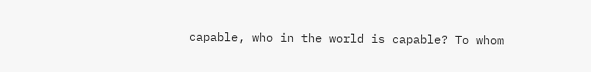capable, who in the world is capable? To whom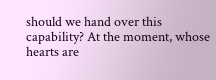should we hand over this capability? At the moment, whose hearts are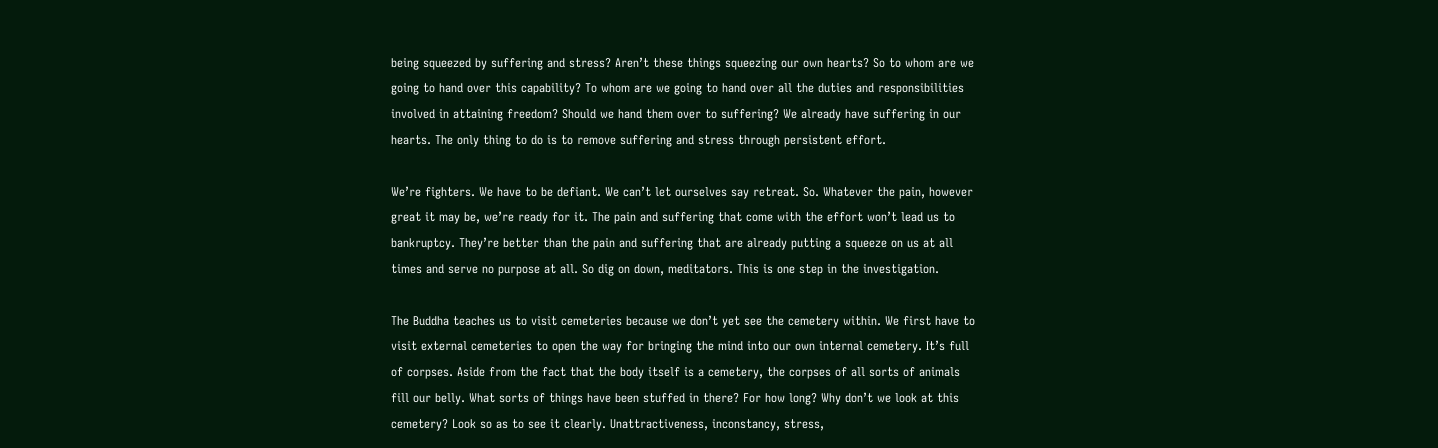being squeezed by suffering and stress? Aren’t these things squeezing our own hearts? So to whom are we going to hand over this capability? To whom are we going to hand over all the duties and responsibilities involved in attaining freedom? Should we hand them over to suffering? We already have suffering in our hearts. The only thing to do is to remove suffering and stress through persistent effort.

We’re fighters. We have to be defiant. We can’t let ourselves say retreat. So. Whatever the pain, however great it may be, we’re ready for it. The pain and suffering that come with the effort won’t lead us to bankruptcy. They’re better than the pain and suffering that are already putting a squeeze on us at all times and serve no purpose at all. So dig on down, meditators. This is one step in the investigation.

The Buddha teaches us to visit cemeteries because we don’t yet see the cemetery within. We first have to visit external cemeteries to open the way for bringing the mind into our own internal cemetery. It’s full of corpses. Aside from the fact that the body itself is a cemetery, the corpses of all sorts of animals fill our belly. What sorts of things have been stuffed in there? For how long? Why don’t we look at this cemetery? Look so as to see it clearly. Unattractiveness, inconstancy, stress,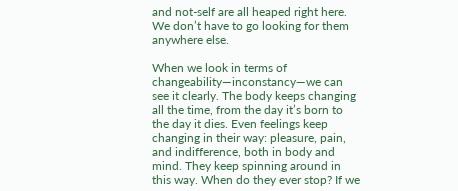and not-self are all heaped right here. We don’t have to go looking for them anywhere else.

When we look in terms of changeability—inconstancy—we can see it clearly. The body keeps changing all the time, from the day it’s born to the day it dies. Even feelings keep changing in their way: pleasure, pain, and indifference, both in body and mind. They keep spinning around in this way. When do they ever stop? If we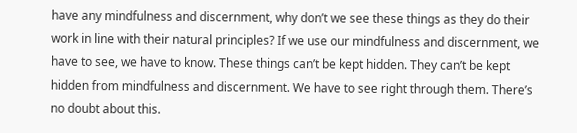have any mindfulness and discernment, why don’t we see these things as they do their work in line with their natural principles? If we use our mindfulness and discernment, we have to see, we have to know. These things can’t be kept hidden. They can’t be kept hidden from mindfulness and discernment. We have to see right through them. There’s no doubt about this.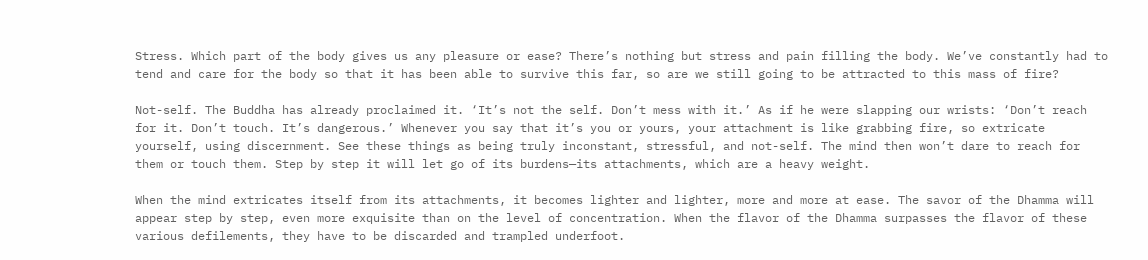Stress. Which part of the body gives us any pleasure or ease? There’s nothing but stress and pain filling the body. We’ve constantly had to tend and care for the body so that it has been able to survive this far, so are we still going to be attracted to this mass of fire?

Not-self. The Buddha has already proclaimed it. ‘It’s not the self. Don’t mess with it.’ As if he were slapping our wrists: ‘Don’t reach for it. Don’t touch. It’s dangerous.’ Whenever you say that it’s you or yours, your attachment is like grabbing fire, so extricate yourself, using discernment. See these things as being truly inconstant, stressful, and not-self. The mind then won’t dare to reach for them or touch them. Step by step it will let go of its burdens—its attachments, which are a heavy weight.

When the mind extricates itself from its attachments, it becomes lighter and lighter, more and more at ease. The savor of the Dhamma will appear step by step, even more exquisite than on the level of concentration. When the flavor of the Dhamma surpasses the flavor of these various defilements, they have to be discarded and trampled underfoot.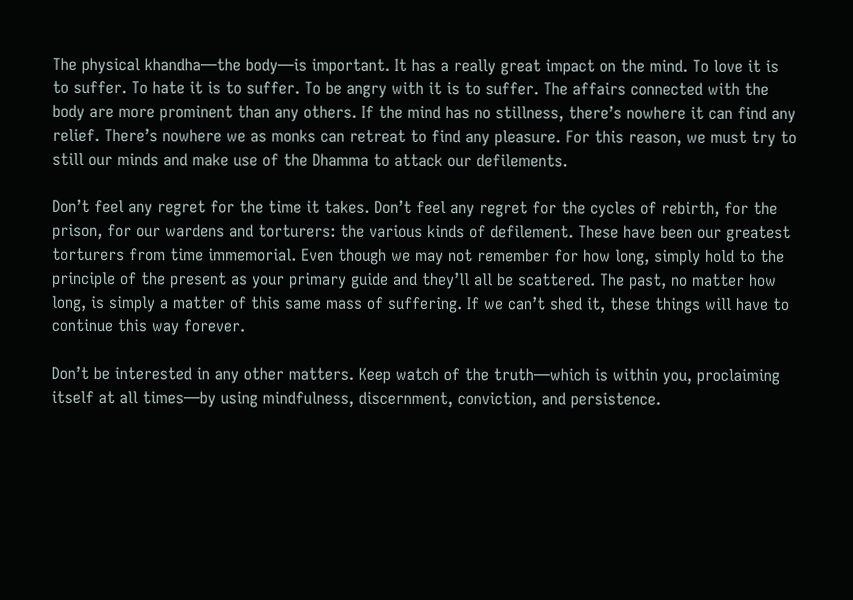The physical khandha—the body—is important. It has a really great impact on the mind. To love it is to suffer. To hate it is to suffer. To be angry with it is to suffer. The affairs connected with the body are more prominent than any others. If the mind has no stillness, there’s nowhere it can find any relief. There’s nowhere we as monks can retreat to find any pleasure. For this reason, we must try to still our minds and make use of the Dhamma to attack our defilements.

Don’t feel any regret for the time it takes. Don’t feel any regret for the cycles of rebirth, for the prison, for our wardens and torturers: the various kinds of defilement. These have been our greatest torturers from time immemorial. Even though we may not remember for how long, simply hold to the principle of the present as your primary guide and they’ll all be scattered. The past, no matter how long, is simply a matter of this same mass of suffering. If we can’t shed it, these things will have to continue this way forever.

Don’t be interested in any other matters. Keep watch of the truth—which is within you, proclaiming itself at all times—by using mindfulness, discernment, conviction, and persistence.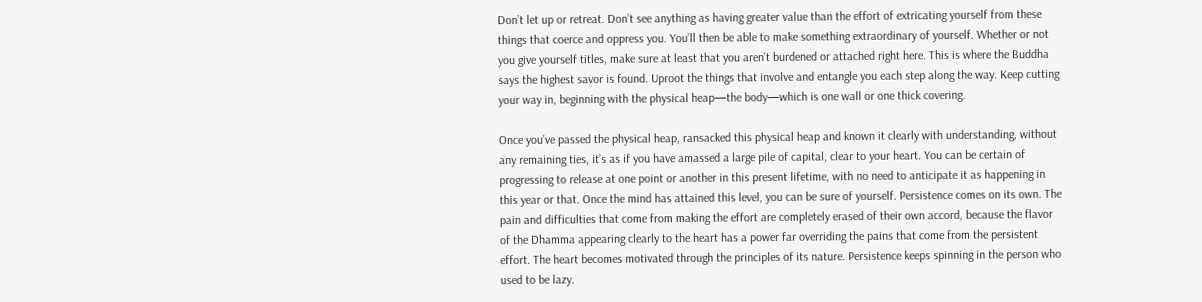Don’t let up or retreat. Don’t see anything as having greater value than the effort of extricating yourself from these things that coerce and oppress you. You’ll then be able to make something extraordinary of yourself. Whether or not you give yourself titles, make sure at least that you aren’t burdened or attached right here. This is where the Buddha says the highest savor is found. Uproot the things that involve and entangle you each step along the way. Keep cutting your way in, beginning with the physical heap—the body—which is one wall or one thick covering.

Once you’ve passed the physical heap, ransacked this physical heap and known it clearly with understanding, without any remaining ties, it’s as if you have amassed a large pile of capital, clear to your heart. You can be certain of progressing to release at one point or another in this present lifetime, with no need to anticipate it as happening in this year or that. Once the mind has attained this level, you can be sure of yourself. Persistence comes on its own. The pain and difficulties that come from making the effort are completely erased of their own accord, because the flavor of the Dhamma appearing clearly to the heart has a power far overriding the pains that come from the persistent effort. The heart becomes motivated through the principles of its nature. Persistence keeps spinning in the person who used to be lazy.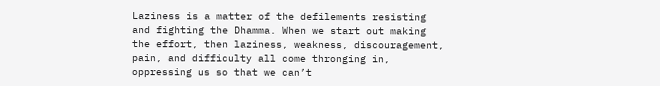Laziness is a matter of the defilements resisting and fighting the Dhamma. When we start out making the effort, then laziness, weakness, discouragement, pain, and difficulty all come thronging in, oppressing us so that we can’t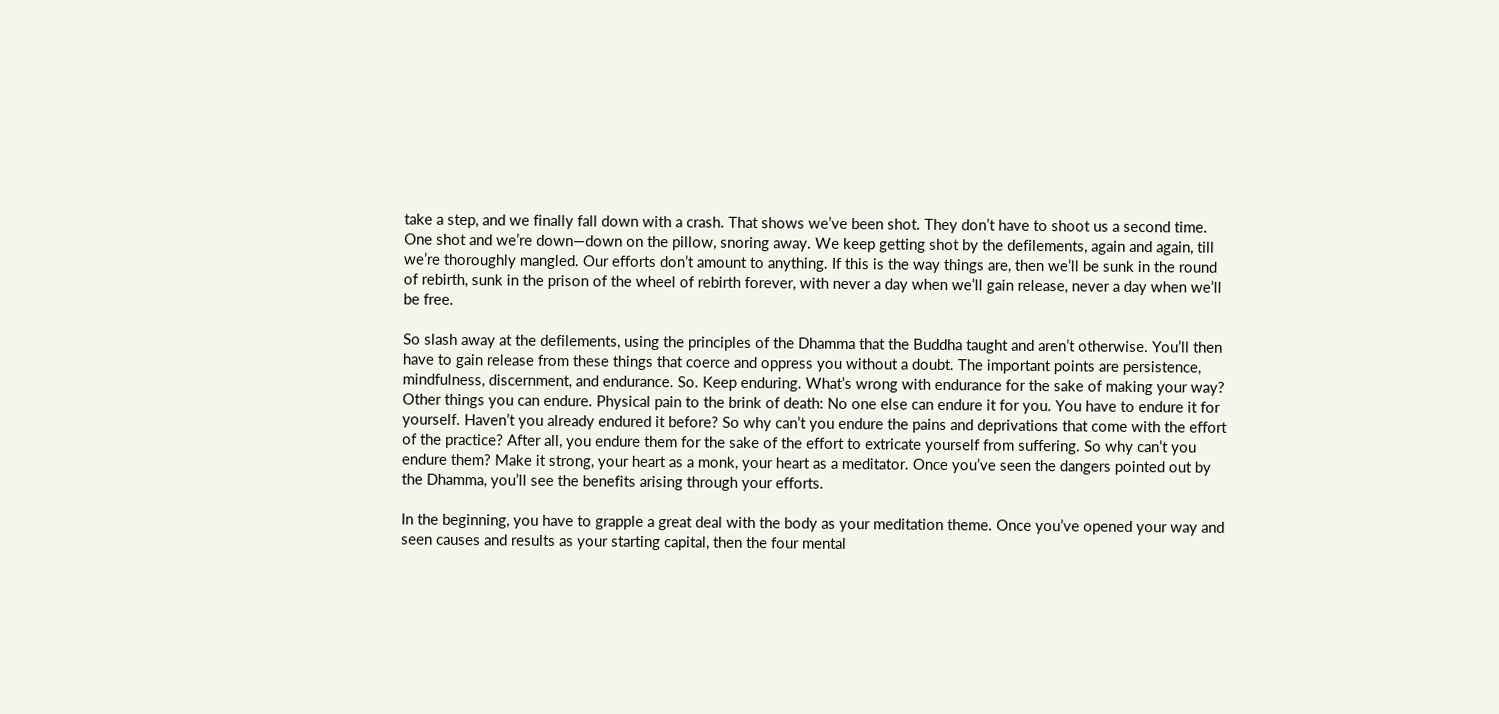take a step, and we finally fall down with a crash. That shows we’ve been shot. They don’t have to shoot us a second time. One shot and we’re down—down on the pillow, snoring away. We keep getting shot by the defilements, again and again, till we’re thoroughly mangled. Our efforts don’t amount to anything. If this is the way things are, then we’ll be sunk in the round of rebirth, sunk in the prison of the wheel of rebirth forever, with never a day when we’ll gain release, never a day when we’ll be free.

So slash away at the defilements, using the principles of the Dhamma that the Buddha taught and aren’t otherwise. You’ll then have to gain release from these things that coerce and oppress you without a doubt. The important points are persistence, mindfulness, discernment, and endurance. So. Keep enduring. What’s wrong with endurance for the sake of making your way? Other things you can endure. Physical pain to the brink of death: No one else can endure it for you. You have to endure it for yourself. Haven’t you already endured it before? So why can’t you endure the pains and deprivations that come with the effort of the practice? After all, you endure them for the sake of the effort to extricate yourself from suffering. So why can’t you endure them? Make it strong, your heart as a monk, your heart as a meditator. Once you’ve seen the dangers pointed out by the Dhamma, you’ll see the benefits arising through your efforts.

In the beginning, you have to grapple a great deal with the body as your meditation theme. Once you’ve opened your way and seen causes and results as your starting capital, then the four mental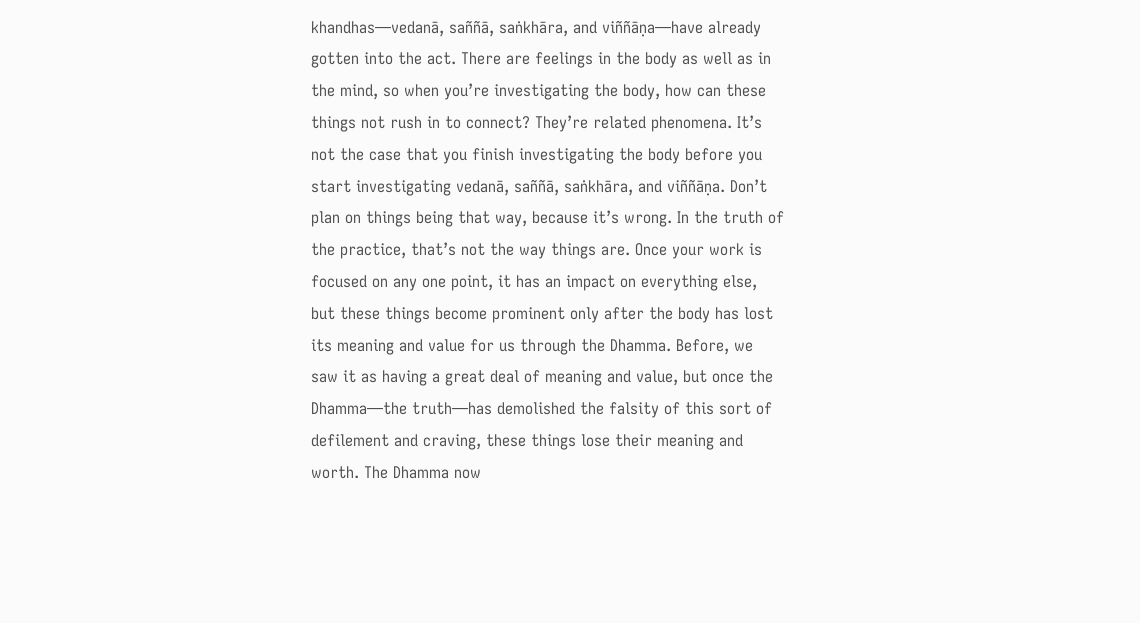khandhas—vedanā, saññā, saṅkhāra, and viññāṇa—have already gotten into the act. There are feelings in the body as well as in the mind, so when you’re investigating the body, how can these things not rush in to connect? They’re related phenomena. It’s not the case that you finish investigating the body before you start investigating vedanā, saññā, saṅkhāra, and viññāṇa. Don’t plan on things being that way, because it’s wrong. In the truth of the practice, that’s not the way things are. Once your work is focused on any one point, it has an impact on everything else, but these things become prominent only after the body has lost its meaning and value for us through the Dhamma. Before, we saw it as having a great deal of meaning and value, but once the Dhamma—the truth—has demolished the falsity of this sort of defilement and craving, these things lose their meaning and worth. The Dhamma now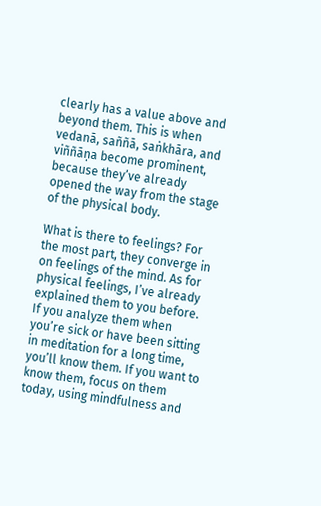clearly has a value above and beyond them. This is when vedanā, saññā, saṅkhāra, and viññāṇa become prominent, because they’ve already opened the way from the stage of the physical body.

What is there to feelings? For the most part, they converge in on feelings of the mind. As for physical feelings, I’ve already explained them to you before. If you analyze them when you’re sick or have been sitting in meditation for a long time, you’ll know them. If you want to know them, focus on them today, using mindfulness and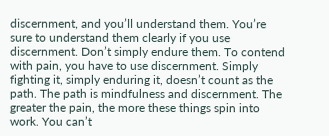discernment, and you’ll understand them. You’re sure to understand them clearly if you use discernment. Don’t simply endure them. To contend with pain, you have to use discernment. Simply fighting it, simply enduring it, doesn’t count as the path. The path is mindfulness and discernment. The greater the pain, the more these things spin into work. You can’t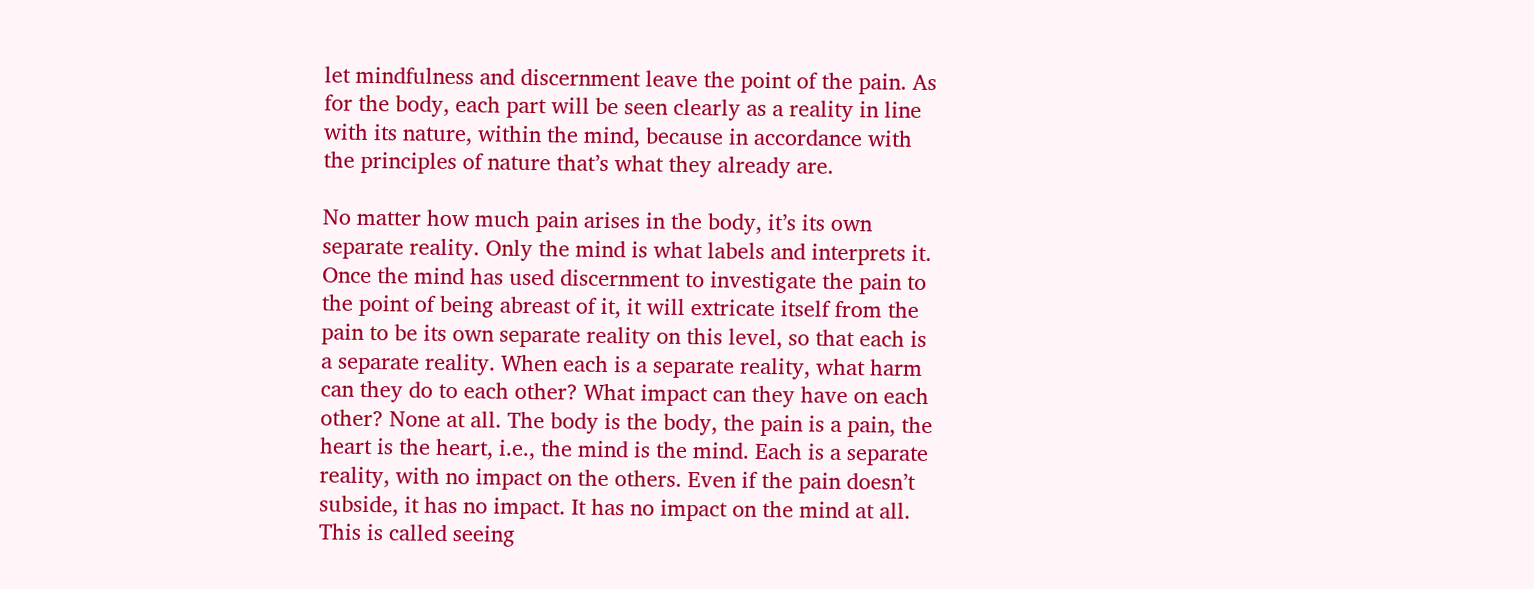let mindfulness and discernment leave the point of the pain. As for the body, each part will be seen clearly as a reality in line with its nature, within the mind, because in accordance with the principles of nature that’s what they already are.

No matter how much pain arises in the body, it’s its own separate reality. Only the mind is what labels and interprets it. Once the mind has used discernment to investigate the pain to the point of being abreast of it, it will extricate itself from the pain to be its own separate reality on this level, so that each is a separate reality. When each is a separate reality, what harm can they do to each other? What impact can they have on each other? None at all. The body is the body, the pain is a pain, the heart is the heart, i.e., the mind is the mind. Each is a separate reality, with no impact on the others. Even if the pain doesn’t subside, it has no impact. It has no impact on the mind at all. This is called seeing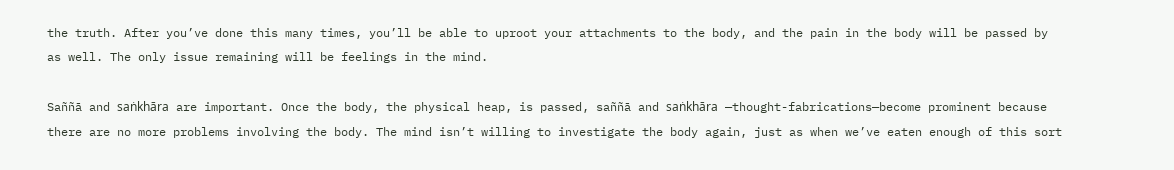the truth. After you’ve done this many times, you’ll be able to uproot your attachments to the body, and the pain in the body will be passed by as well. The only issue remaining will be feelings in the mind.

Saññā and saṅkhāra are important. Once the body, the physical heap, is passed, saññā and saṅkhāra —thought-fabrications—become prominent because there are no more problems involving the body. The mind isn’t willing to investigate the body again, just as when we’ve eaten enough of this sort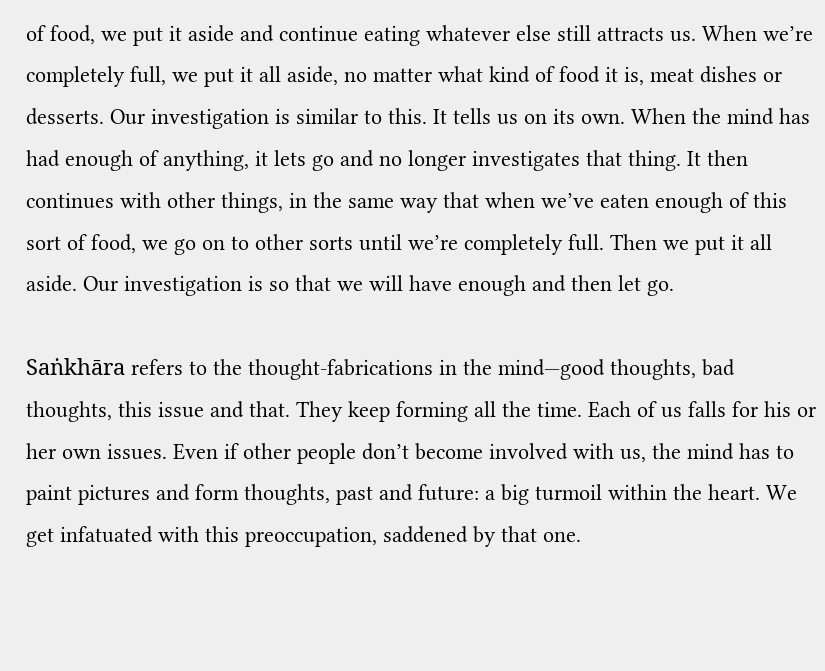of food, we put it aside and continue eating whatever else still attracts us. When we’re completely full, we put it all aside, no matter what kind of food it is, meat dishes or desserts. Our investigation is similar to this. It tells us on its own. When the mind has had enough of anything, it lets go and no longer investigates that thing. It then continues with other things, in the same way that when we’ve eaten enough of this sort of food, we go on to other sorts until we’re completely full. Then we put it all aside. Our investigation is so that we will have enough and then let go.

Saṅkhāra refers to the thought-fabrications in the mind—good thoughts, bad thoughts, this issue and that. They keep forming all the time. Each of us falls for his or her own issues. Even if other people don’t become involved with us, the mind has to paint pictures and form thoughts, past and future: a big turmoil within the heart. We get infatuated with this preoccupation, saddened by that one.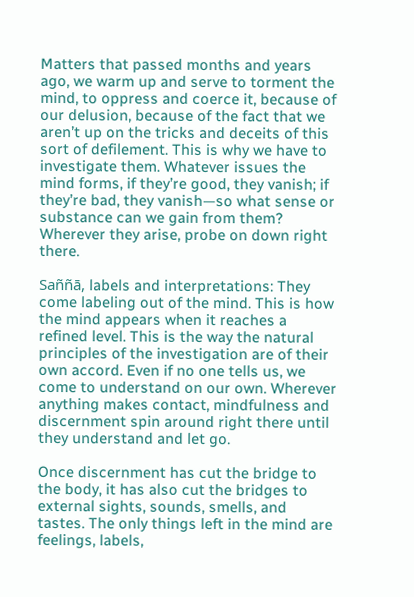Matters that passed months and years ago, we warm up and serve to torment the mind, to oppress and coerce it, because of our delusion, because of the fact that we aren’t up on the tricks and deceits of this sort of defilement. This is why we have to investigate them. Whatever issues the mind forms, if they’re good, they vanish; if they’re bad, they vanish—so what sense or substance can we gain from them? Wherever they arise, probe on down right there.

Saññā, labels and interpretations: They come labeling out of the mind. This is how the mind appears when it reaches a refined level. This is the way the natural principles of the investigation are of their own accord. Even if no one tells us, we come to understand on our own. Wherever anything makes contact, mindfulness and discernment spin around right there until they understand and let go.

Once discernment has cut the bridge to the body, it has also cut the bridges to external sights, sounds, smells, and tastes. The only things left in the mind are feelings, labels,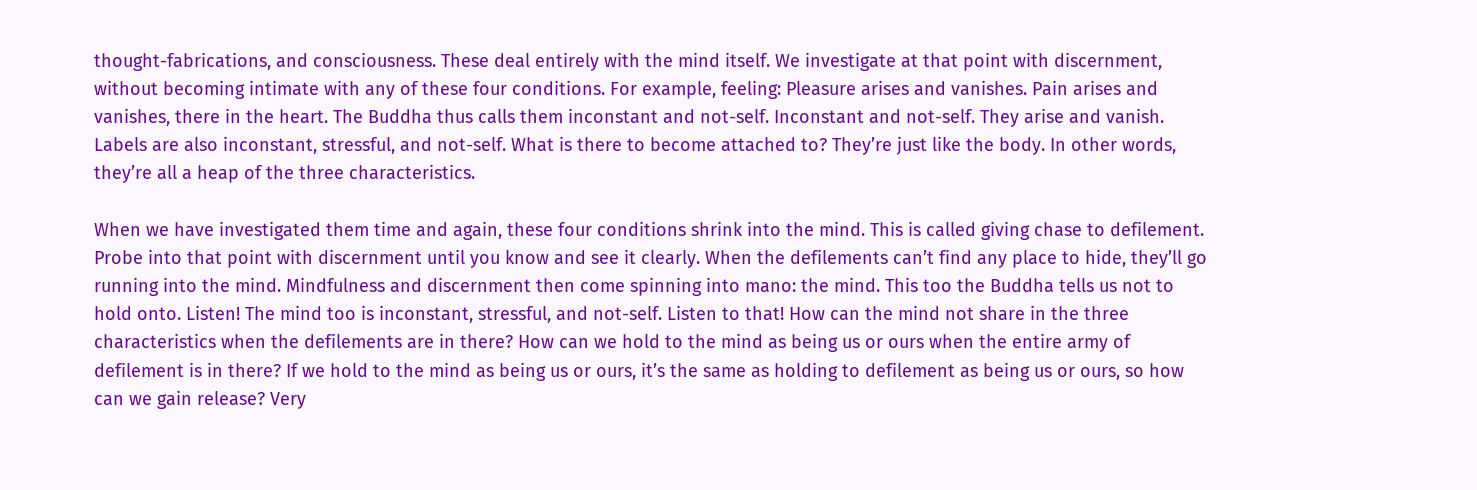thought-fabrications, and consciousness. These deal entirely with the mind itself. We investigate at that point with discernment, without becoming intimate with any of these four conditions. For example, feeling: Pleasure arises and vanishes. Pain arises and vanishes, there in the heart. The Buddha thus calls them inconstant and not-self. Inconstant and not-self. They arise and vanish. Labels are also inconstant, stressful, and not-self. What is there to become attached to? They’re just like the body. In other words, they’re all a heap of the three characteristics.

When we have investigated them time and again, these four conditions shrink into the mind. This is called giving chase to defilement. Probe into that point with discernment until you know and see it clearly. When the defilements can’t find any place to hide, they’ll go running into the mind. Mindfulness and discernment then come spinning into mano: the mind. This too the Buddha tells us not to hold onto. Listen! The mind too is inconstant, stressful, and not-self. Listen to that! How can the mind not share in the three characteristics when the defilements are in there? How can we hold to the mind as being us or ours when the entire army of defilement is in there? If we hold to the mind as being us or ours, it’s the same as holding to defilement as being us or ours, so how can we gain release? Very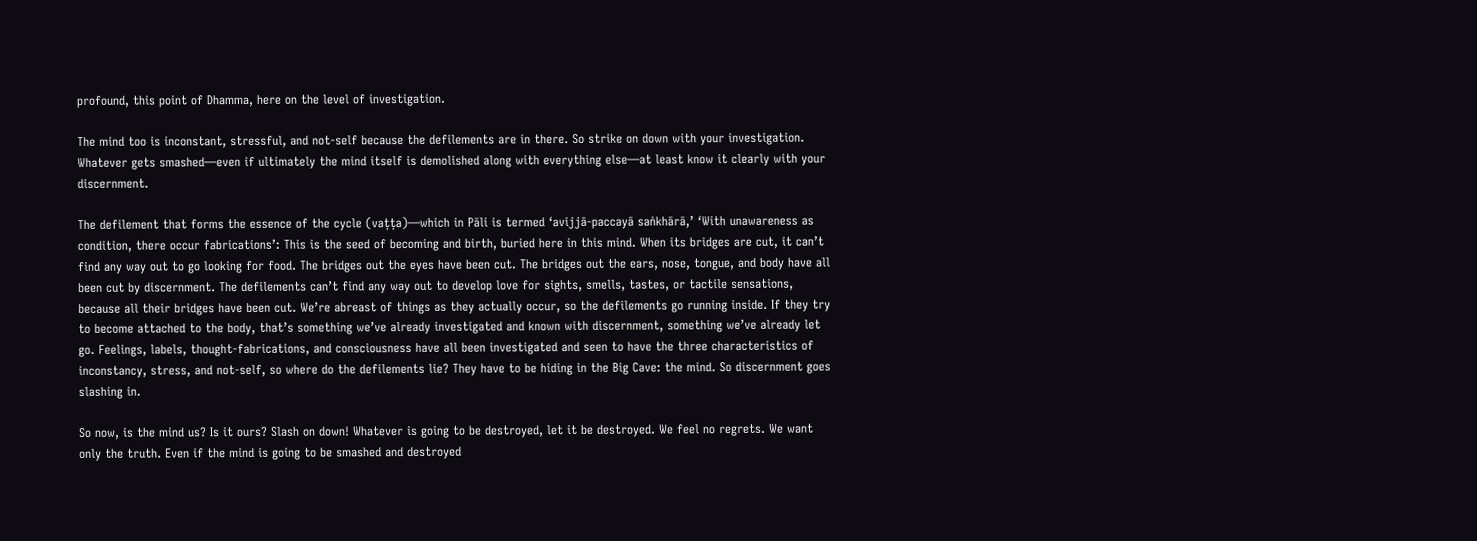profound, this point of Dhamma, here on the level of investigation.

The mind too is inconstant, stressful, and not-self because the defilements are in there. So strike on down with your investigation. Whatever gets smashed—even if ultimately the mind itself is demolished along with everything else—at least know it clearly with your discernment.

The defilement that forms the essence of the cycle (vaṭṭa)—which in Pāli is termed ‘avijjā-paccayā saṅkhārā,’ ‘With unawareness as condition, there occur fabrications’: This is the seed of becoming and birth, buried here in this mind. When its bridges are cut, it can’t find any way out to go looking for food. The bridges out the eyes have been cut. The bridges out the ears, nose, tongue, and body have all been cut by discernment. The defilements can’t find any way out to develop love for sights, smells, tastes, or tactile sensations, because all their bridges have been cut. We’re abreast of things as they actually occur, so the defilements go running inside. If they try to become attached to the body, that’s something we’ve already investigated and known with discernment, something we’ve already let go. Feelings, labels, thought-fabrications, and consciousness have all been investigated and seen to have the three characteristics of inconstancy, stress, and not-self, so where do the defilements lie? They have to be hiding in the Big Cave: the mind. So discernment goes slashing in.

So now, is the mind us? Is it ours? Slash on down! Whatever is going to be destroyed, let it be destroyed. We feel no regrets. We want only the truth. Even if the mind is going to be smashed and destroyed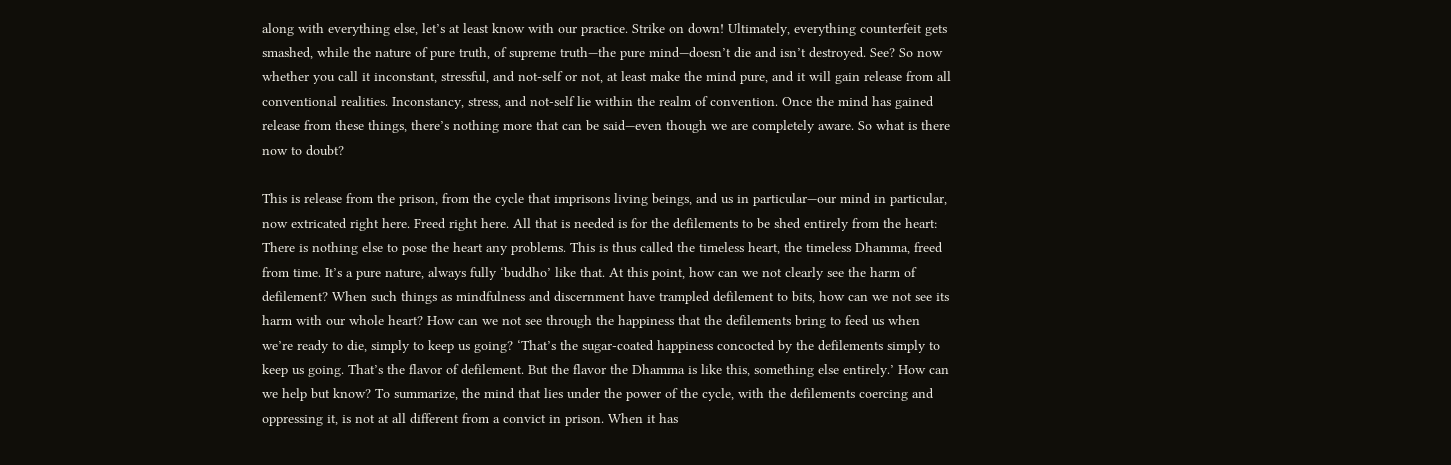along with everything else, let’s at least know with our practice. Strike on down! Ultimately, everything counterfeit gets smashed, while the nature of pure truth, of supreme truth—the pure mind—doesn’t die and isn’t destroyed. See? So now whether you call it inconstant, stressful, and not-self or not, at least make the mind pure, and it will gain release from all conventional realities. Inconstancy, stress, and not-self lie within the realm of convention. Once the mind has gained release from these things, there’s nothing more that can be said—even though we are completely aware. So what is there now to doubt?

This is release from the prison, from the cycle that imprisons living beings, and us in particular—our mind in particular, now extricated right here. Freed right here. All that is needed is for the defilements to be shed entirely from the heart: There is nothing else to pose the heart any problems. This is thus called the timeless heart, the timeless Dhamma, freed from time. It’s a pure nature, always fully ‘buddho’ like that. At this point, how can we not clearly see the harm of defilement? When such things as mindfulness and discernment have trampled defilement to bits, how can we not see its harm with our whole heart? How can we not see through the happiness that the defilements bring to feed us when we’re ready to die, simply to keep us going? ‘That’s the sugar-coated happiness concocted by the defilements simply to keep us going. That’s the flavor of defilement. But the flavor the Dhamma is like this, something else entirely.’ How can we help but know? To summarize, the mind that lies under the power of the cycle, with the defilements coercing and oppressing it, is not at all different from a convict in prison. When it has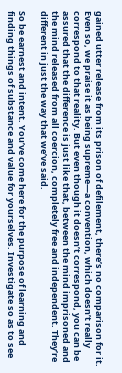gained utter release from its prison of defilement, there’s no comparison for it. Even so, we praise it as being supreme—a convention, which doesn’t really correspond to that reality. But even though it doesn’t correspond, you can be assured that the difference is just like that, between the mind imprisoned and the mind released from all coercion, completely free and independent. They’re different in just the way that we’ve said.

So be earnest and intent. You’ve come here for the purpose of learning and finding things of substance and value for yourselves. Investigate so as to see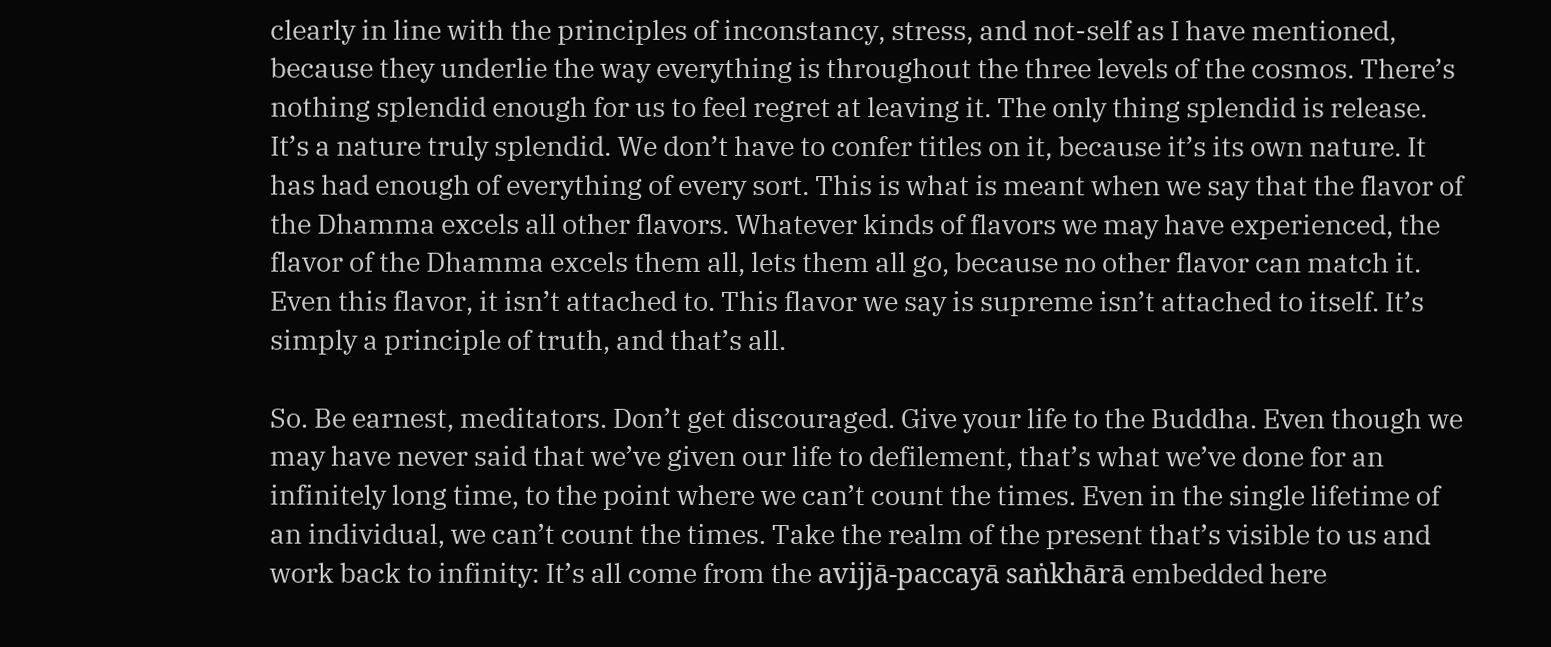clearly in line with the principles of inconstancy, stress, and not-self as I have mentioned, because they underlie the way everything is throughout the three levels of the cosmos. There’s nothing splendid enough for us to feel regret at leaving it. The only thing splendid is release. It’s a nature truly splendid. We don’t have to confer titles on it, because it’s its own nature. It has had enough of everything of every sort. This is what is meant when we say that the flavor of the Dhamma excels all other flavors. Whatever kinds of flavors we may have experienced, the flavor of the Dhamma excels them all, lets them all go, because no other flavor can match it. Even this flavor, it isn’t attached to. This flavor we say is supreme isn’t attached to itself. It’s simply a principle of truth, and that’s all.

So. Be earnest, meditators. Don’t get discouraged. Give your life to the Buddha. Even though we may have never said that we’ve given our life to defilement, that’s what we’ve done for an infinitely long time, to the point where we can’t count the times. Even in the single lifetime of an individual, we can’t count the times. Take the realm of the present that’s visible to us and work back to infinity: It’s all come from the avijjā-paccayā saṅkhārā embedded here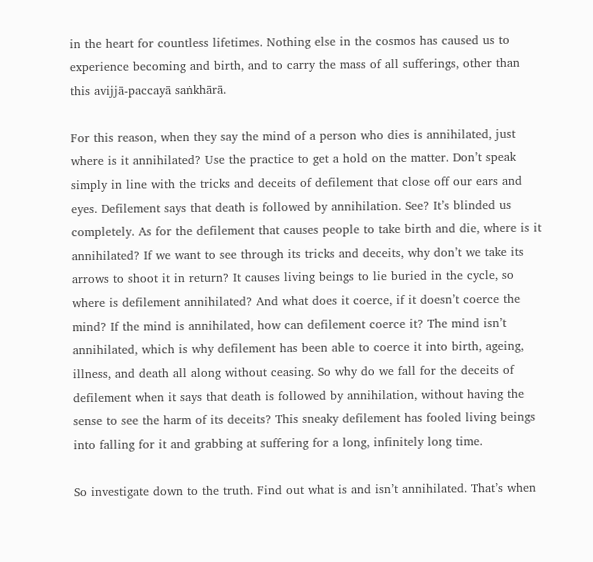in the heart for countless lifetimes. Nothing else in the cosmos has caused us to experience becoming and birth, and to carry the mass of all sufferings, other than this avijjā-paccayā saṅkhārā.

For this reason, when they say the mind of a person who dies is annihilated, just where is it annihilated? Use the practice to get a hold on the matter. Don’t speak simply in line with the tricks and deceits of defilement that close off our ears and eyes. Defilement says that death is followed by annihilation. See? It’s blinded us completely. As for the defilement that causes people to take birth and die, where is it annihilated? If we want to see through its tricks and deceits, why don’t we take its arrows to shoot it in return? It causes living beings to lie buried in the cycle, so where is defilement annihilated? And what does it coerce, if it doesn’t coerce the mind? If the mind is annihilated, how can defilement coerce it? The mind isn’t annihilated, which is why defilement has been able to coerce it into birth, ageing, illness, and death all along without ceasing. So why do we fall for the deceits of defilement when it says that death is followed by annihilation, without having the sense to see the harm of its deceits? This sneaky defilement has fooled living beings into falling for it and grabbing at suffering for a long, infinitely long time.

So investigate down to the truth. Find out what is and isn’t annihilated. That’s when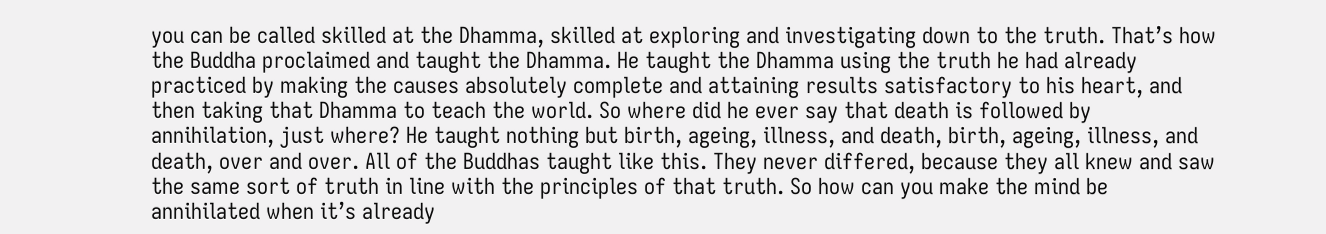you can be called skilled at the Dhamma, skilled at exploring and investigating down to the truth. That’s how the Buddha proclaimed and taught the Dhamma. He taught the Dhamma using the truth he had already practiced by making the causes absolutely complete and attaining results satisfactory to his heart, and then taking that Dhamma to teach the world. So where did he ever say that death is followed by annihilation, just where? He taught nothing but birth, ageing, illness, and death, birth, ageing, illness, and death, over and over. All of the Buddhas taught like this. They never differed, because they all knew and saw the same sort of truth in line with the principles of that truth. So how can you make the mind be annihilated when it’s already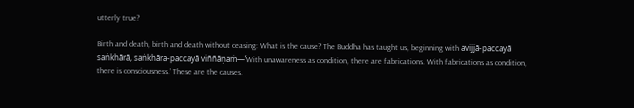utterly true?

Birth and death, birth and death without ceasing: What is the cause? The Buddha has taught us, beginning with avijjā-paccayā saṅkhārā, saṅkhāra-paccayā viññāṇaṁ—‘With unawareness as condition, there are fabrications. With fabrications as condition, there is consciousness.’ These are the causes.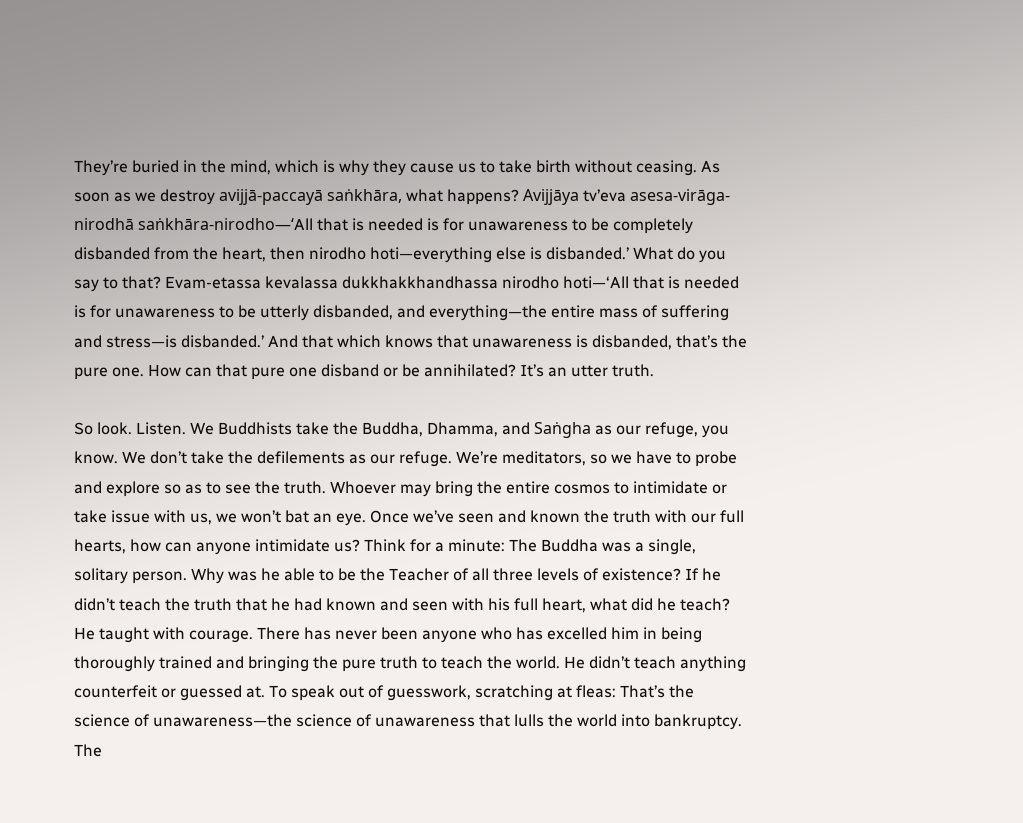They’re buried in the mind, which is why they cause us to take birth without ceasing. As soon as we destroy avijjā-paccayā saṅkhāra, what happens? Avijjāya tv’eva asesa-virāga-nirodhā saṅkhāra-nirodho—‘All that is needed is for unawareness to be completely disbanded from the heart, then nirodho hoti—everything else is disbanded.’ What do you say to that? Evam-etassa kevalassa dukkhakkhandhassa nirodho hoti—‘All that is needed is for unawareness to be utterly disbanded, and everything—the entire mass of suffering and stress—is disbanded.’ And that which knows that unawareness is disbanded, that’s the pure one. How can that pure one disband or be annihilated? It’s an utter truth.

So look. Listen. We Buddhists take the Buddha, Dhamma, and Saṅgha as our refuge, you know. We don’t take the defilements as our refuge. We’re meditators, so we have to probe and explore so as to see the truth. Whoever may bring the entire cosmos to intimidate or take issue with us, we won’t bat an eye. Once we’ve seen and known the truth with our full hearts, how can anyone intimidate us? Think for a minute: The Buddha was a single, solitary person. Why was he able to be the Teacher of all three levels of existence? If he didn’t teach the truth that he had known and seen with his full heart, what did he teach? He taught with courage. There has never been anyone who has excelled him in being thoroughly trained and bringing the pure truth to teach the world. He didn’t teach anything counterfeit or guessed at. To speak out of guesswork, scratching at fleas: That’s the science of unawareness—the science of unawareness that lulls the world into bankruptcy. The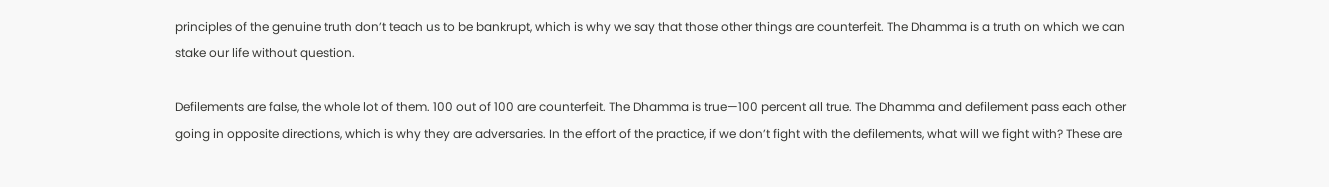principles of the genuine truth don’t teach us to be bankrupt, which is why we say that those other things are counterfeit. The Dhamma is a truth on which we can stake our life without question.

Defilements are false, the whole lot of them. 100 out of 100 are counterfeit. The Dhamma is true—100 percent all true. The Dhamma and defilement pass each other going in opposite directions, which is why they are adversaries. In the effort of the practice, if we don’t fight with the defilements, what will we fight with? These are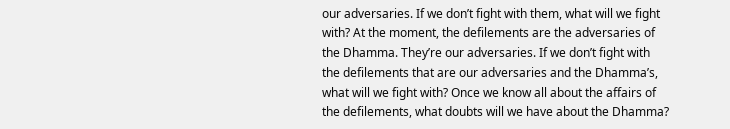our adversaries. If we don’t fight with them, what will we fight with? At the moment, the defilements are the adversaries of the Dhamma. They’re our adversaries. If we don’t fight with the defilements that are our adversaries and the Dhamma’s, what will we fight with? Once we know all about the affairs of the defilements, what doubts will we have about the Dhamma?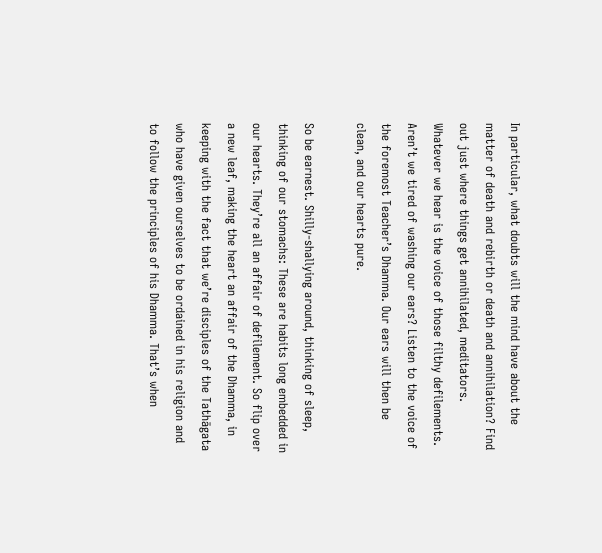In particular, what doubts will the mind have about the matter of death and rebirth or death and annihilation? Find out just where things get annihilated, meditators. Whatever we hear is the voice of those filthy defilements. Aren’t we tired of washing our ears? Listen to the voice of the foremost Teacher’s Dhamma. Our ears will then be clean, and our hearts pure.

So be earnest. Shilly-shallying around, thinking of sleep, thinking of our stomachs: These are habits long embedded in our hearts. They’re all an affair of defilement. So flip over a new leaf, making the heart an affair of the Dhamma, in keeping with the fact that we’re disciples of the Tathāgata who have given ourselves to be ordained in his religion and to follow the principles of his Dhamma. That’s when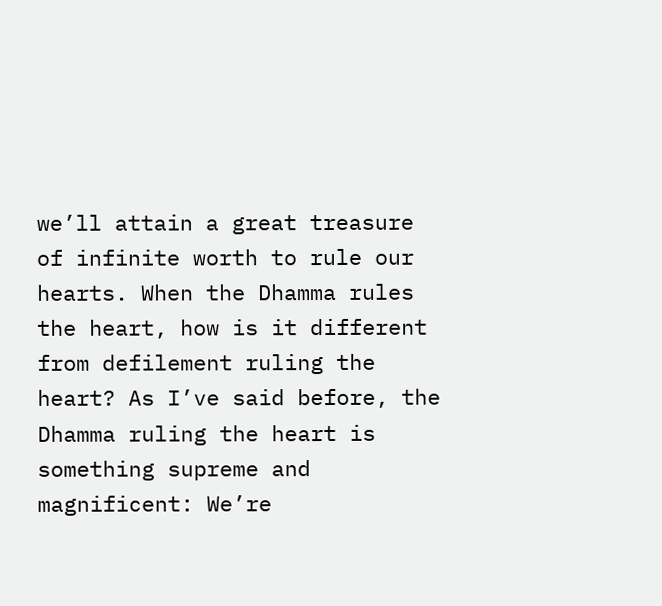we’ll attain a great treasure of infinite worth to rule our hearts. When the Dhamma rules the heart, how is it different from defilement ruling the heart? As I’ve said before, the Dhamma ruling the heart is something supreme and magnificent: We’re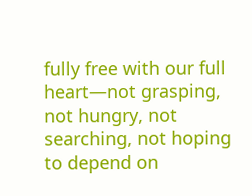fully free with our full heart—not grasping, not hungry, not searching, not hoping to depend on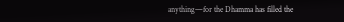anything—for the Dhamma has filled the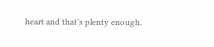heart and that’s plenty enough.